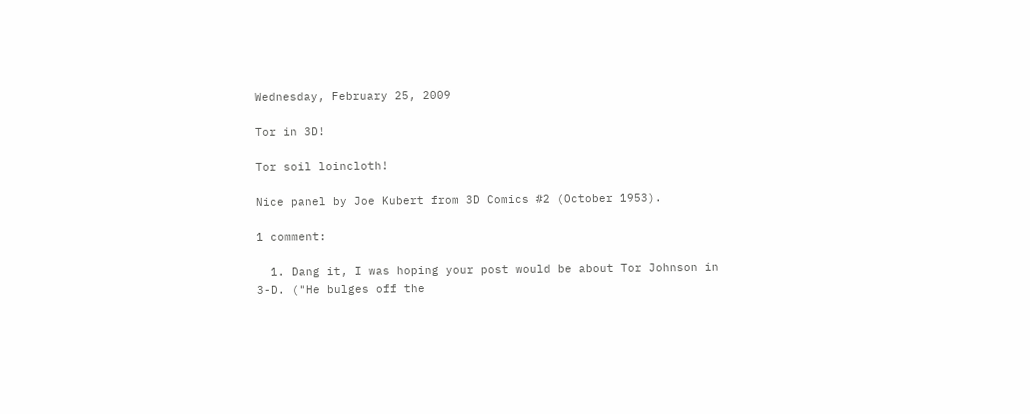Wednesday, February 25, 2009

Tor in 3D!

Tor soil loincloth!

Nice panel by Joe Kubert from 3D Comics #2 (October 1953).

1 comment:

  1. Dang it, I was hoping your post would be about Tor Johnson in 3-D. ("He bulges off the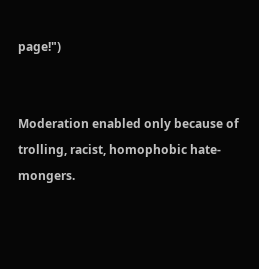page!")


Moderation enabled only because of trolling, racist, homophobic hate-mongers.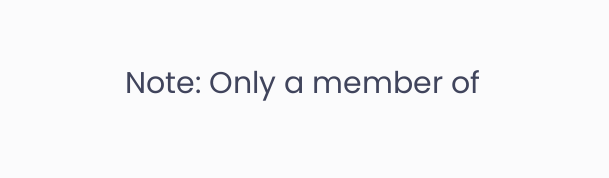Note: Only a member of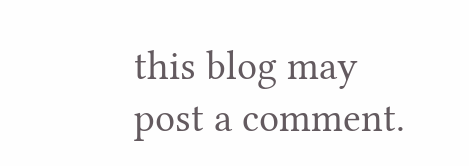this blog may post a comment.